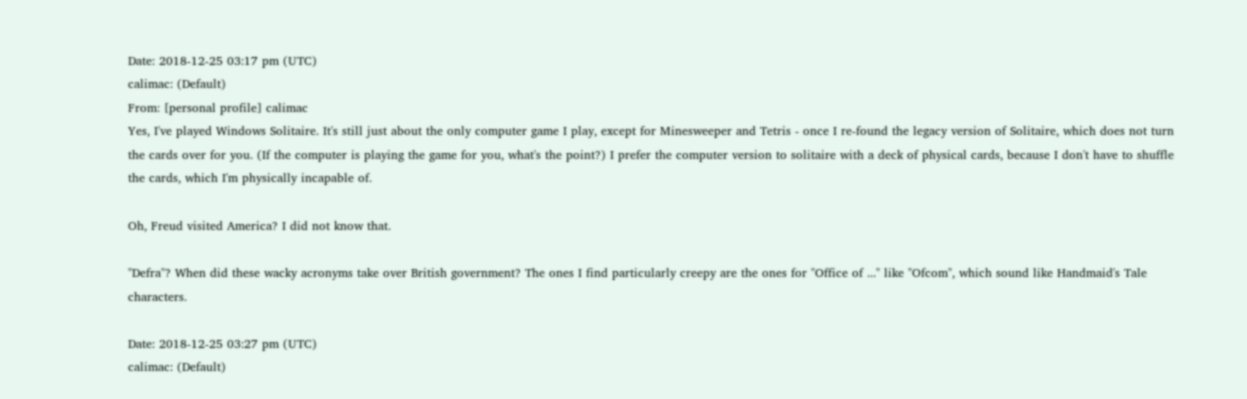Date: 2018-12-25 03:17 pm (UTC)
calimac: (Default)
From: [personal profile] calimac
Yes, I've played Windows Solitaire. It's still just about the only computer game I play, except for Minesweeper and Tetris - once I re-found the legacy version of Solitaire, which does not turn the cards over for you. (If the computer is playing the game for you, what's the point?) I prefer the computer version to solitaire with a deck of physical cards, because I don't have to shuffle the cards, which I'm physically incapable of.

Oh, Freud visited America? I did not know that.

"Defra"? When did these wacky acronyms take over British government? The ones I find particularly creepy are the ones for "Office of ..." like "Ofcom", which sound like Handmaid's Tale characters.

Date: 2018-12-25 03:27 pm (UTC)
calimac: (Default)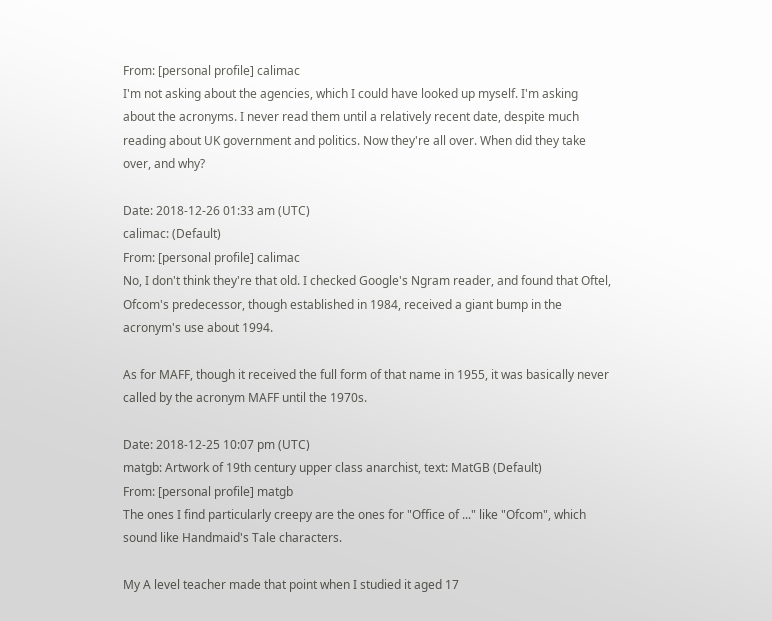From: [personal profile] calimac
I'm not asking about the agencies, which I could have looked up myself. I'm asking about the acronyms. I never read them until a relatively recent date, despite much reading about UK government and politics. Now they're all over. When did they take over, and why?

Date: 2018-12-26 01:33 am (UTC)
calimac: (Default)
From: [personal profile] calimac
No, I don't think they're that old. I checked Google's Ngram reader, and found that Oftel, Ofcom's predecessor, though established in 1984, received a giant bump in the acronym's use about 1994.

As for MAFF, though it received the full form of that name in 1955, it was basically never called by the acronym MAFF until the 1970s.

Date: 2018-12-25 10:07 pm (UTC)
matgb: Artwork of 19th century upper class anarchist, text: MatGB (Default)
From: [personal profile] matgb
The ones I find particularly creepy are the ones for "Office of ..." like "Ofcom", which sound like Handmaid's Tale characters.

My A level teacher made that point when I studied it aged 17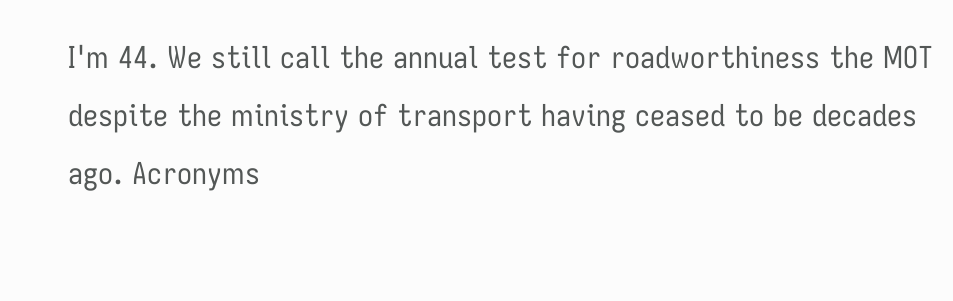I'm 44. We still call the annual test for roadworthiness the MOT despite the ministry of transport having ceased to be decades ago. Acronyms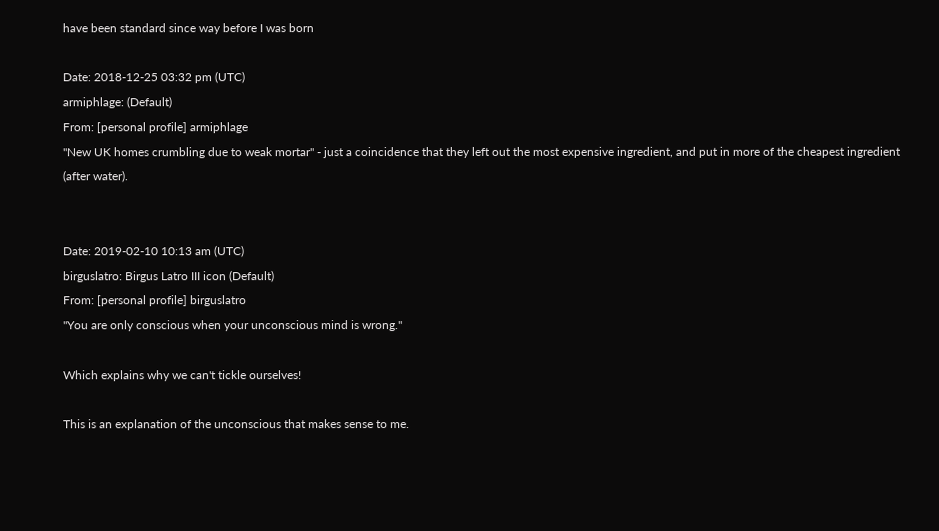have been standard since way before I was born

Date: 2018-12-25 03:32 pm (UTC)
armiphlage: (Default)
From: [personal profile] armiphlage
"New UK homes crumbling due to weak mortar" - just a coincidence that they left out the most expensive ingredient, and put in more of the cheapest ingredient (after water).


Date: 2019-02-10 10:13 am (UTC)
birguslatro: Birgus Latro III icon (Default)
From: [personal profile] birguslatro
"You are only conscious when your unconscious mind is wrong."

Which explains why we can't tickle ourselves!

This is an explanation of the unconscious that makes sense to me.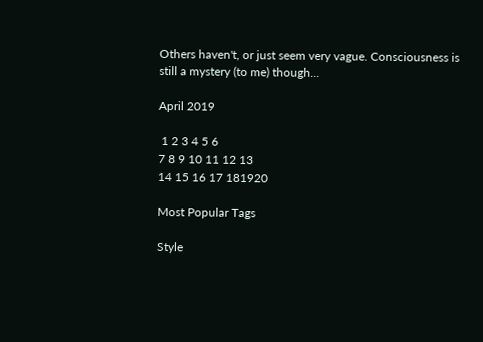Others haven't, or just seem very vague. Consciousness is still a mystery (to me) though...

April 2019

 1 2 3 4 5 6
7 8 9 10 11 12 13
14 15 16 17 181920

Most Popular Tags

Style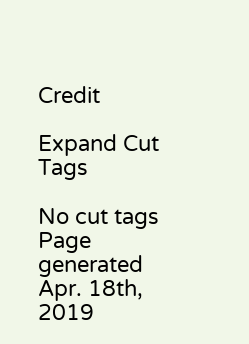Credit

Expand Cut Tags

No cut tags
Page generated Apr. 18th, 2019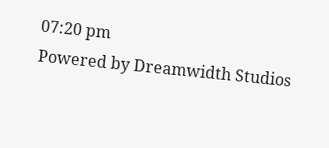07:20 pm
Powered by Dreamwidth Studios